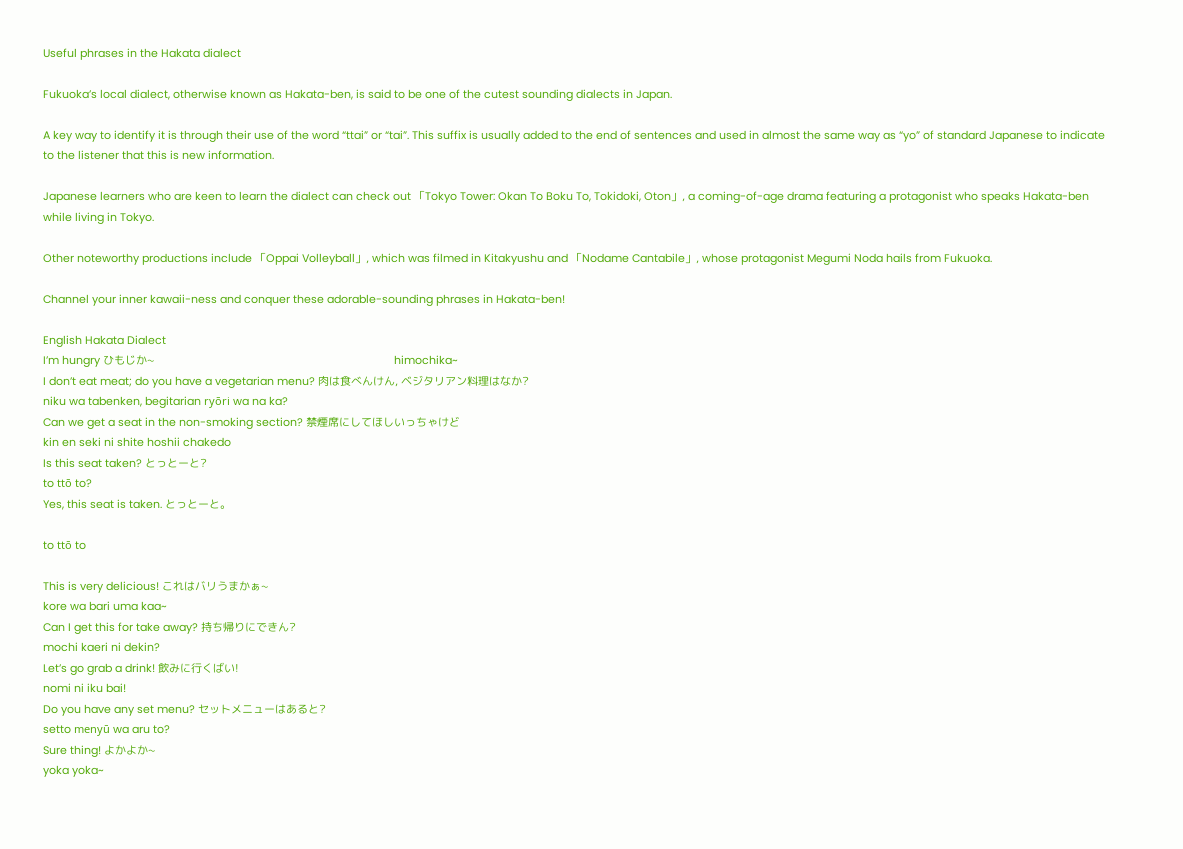Useful phrases in the Hakata dialect

Fukuoka’s local dialect, otherwise known as Hakata-ben, is said to be one of the cutest sounding dialects in Japan.

A key way to identify it is through their use of the word “ttai” or “tai”. This suffix is usually added to the end of sentences and used in almost the same way as “yo” of standard Japanese to indicate to the listener that this is new information.

Japanese learners who are keen to learn the dialect can check out 「Tokyo Tower: Okan To Boku To, Tokidoki, Oton」, a coming-of-age drama featuring a protagonist who speaks Hakata-ben while living in Tokyo.

Other noteworthy productions include 「Oppai Volleyball」, which was filmed in Kitakyushu and 「Nodame Cantabile」, whose protagonist Megumi Noda hails from Fukuoka.

Channel your inner kawaii-ness and conquer these adorable-sounding phrases in Hakata-ben!

English Hakata Dialect
I’m hungry ひもじか~                                                                                himochika~
I don’t eat meat; do you have a vegetarian menu? 肉は食べんけん, ベジタリアン料理はなか?
niku wa tabenken, begitarian ryōri wa na ka?
Can we get a seat in the non-smoking section? 禁煙席にしてほしいっちゃけど
kin en seki ni shite hoshii chakedo
Is this seat taken? とっとーと?
to ttō to?
Yes, this seat is taken. とっとーと。

to ttō to

This is very delicious! これはバリうまかぁ~
kore wa bari uma kaa~
Can I get this for take away? 持ち帰りにできん?
mochi kaeri ni dekin?
Let’s go grab a drink! 飲みに行くばい!
nomi ni iku bai!
Do you have any set menu? セットメニューはあると?
setto menyū wa aru to?
Sure thing! よかよか~
yoka yoka~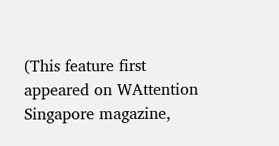(This feature first appeared on WAttention Singapore magazine,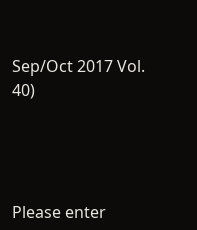Sep/Oct 2017 Vol. 40)




Please enter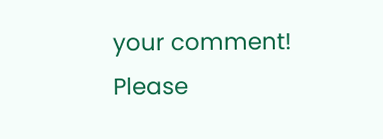your comment!
Please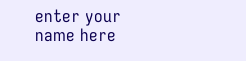enter your name here